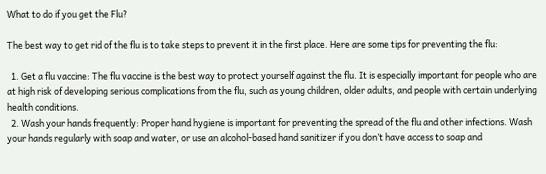What to do if you get the Flu?

The best way to get rid of the flu is to take steps to prevent it in the first place. Here are some tips for preventing the flu:

  1. Get a flu vaccine: The flu vaccine is the best way to protect yourself against the flu. It is especially important for people who are at high risk of developing serious complications from the flu, such as young children, older adults, and people with certain underlying health conditions.
  2. Wash your hands frequently: Proper hand hygiene is important for preventing the spread of the flu and other infections. Wash your hands regularly with soap and water, or use an alcohol-based hand sanitizer if you don’t have access to soap and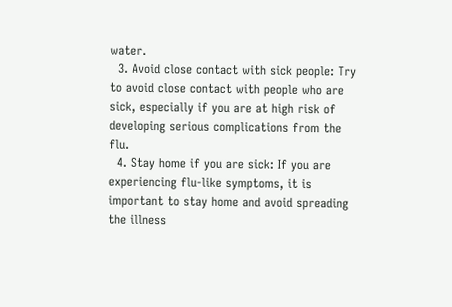water.
  3. Avoid close contact with sick people: Try to avoid close contact with people who are sick, especially if you are at high risk of developing serious complications from the flu.
  4. Stay home if you are sick: If you are experiencing flu-like symptoms, it is important to stay home and avoid spreading the illness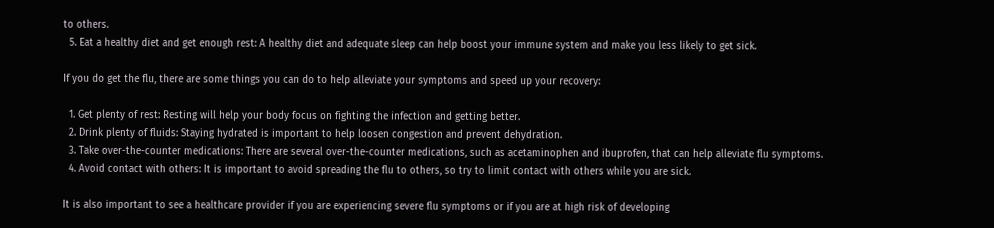to others.
  5. Eat a healthy diet and get enough rest: A healthy diet and adequate sleep can help boost your immune system and make you less likely to get sick.

If you do get the flu, there are some things you can do to help alleviate your symptoms and speed up your recovery:

  1. Get plenty of rest: Resting will help your body focus on fighting the infection and getting better.
  2. Drink plenty of fluids: Staying hydrated is important to help loosen congestion and prevent dehydration.
  3. Take over-the-counter medications: There are several over-the-counter medications, such as acetaminophen and ibuprofen, that can help alleviate flu symptoms.
  4. Avoid contact with others: It is important to avoid spreading the flu to others, so try to limit contact with others while you are sick.

It is also important to see a healthcare provider if you are experiencing severe flu symptoms or if you are at high risk of developing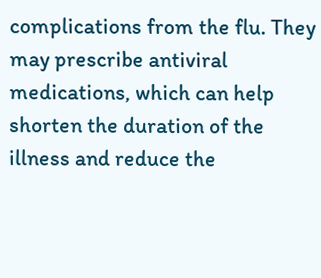complications from the flu. They may prescribe antiviral medications, which can help shorten the duration of the illness and reduce the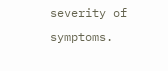severity of symptoms.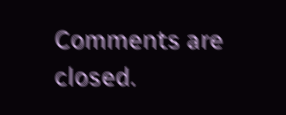Comments are closed.